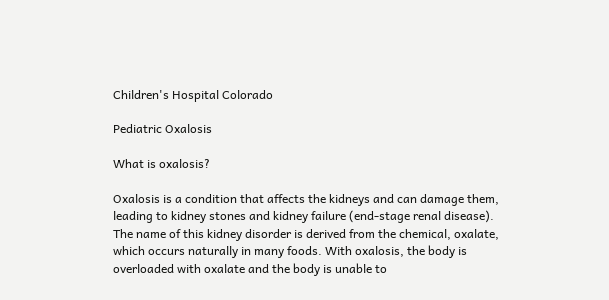Children's Hospital Colorado

Pediatric Oxalosis

What is oxalosis?

Oxalosis is a condition that affects the kidneys and can damage them, leading to kidney stones and kidney failure (end-stage renal disease). The name of this kidney disorder is derived from the chemical, oxalate, which occurs naturally in many foods. With oxalosis, the body is overloaded with oxalate and the body is unable to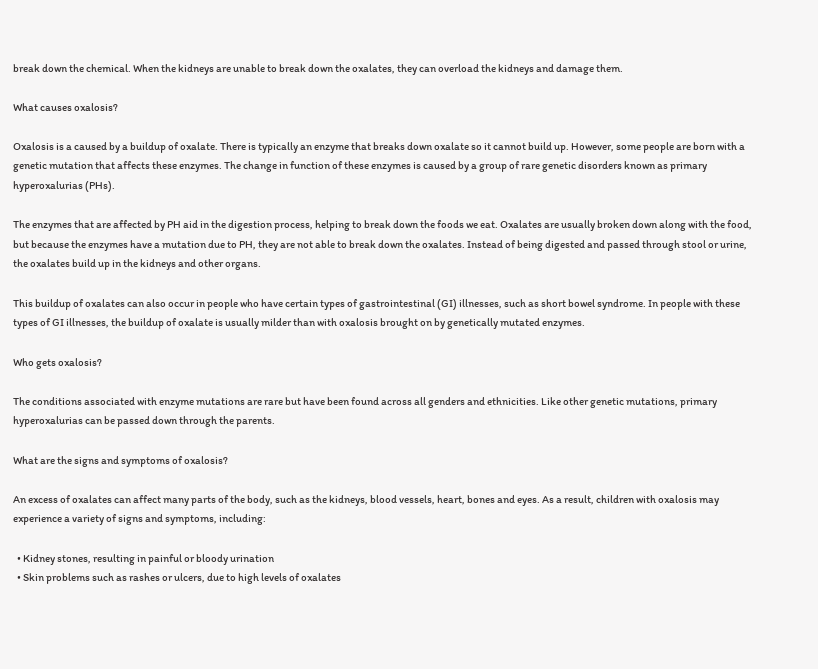break down the chemical. When the kidneys are unable to break down the oxalates, they can overload the kidneys and damage them.

What causes oxalosis?

Oxalosis is a caused by a buildup of oxalate. There is typically an enzyme that breaks down oxalate so it cannot build up. However, some people are born with a genetic mutation that affects these enzymes. The change in function of these enzymes is caused by a group of rare genetic disorders known as primary hyperoxalurias (PHs).

The enzymes that are affected by PH aid in the digestion process, helping to break down the foods we eat. Oxalates are usually broken down along with the food, but because the enzymes have a mutation due to PH, they are not able to break down the oxalates. Instead of being digested and passed through stool or urine, the oxalates build up in the kidneys and other organs.

This buildup of oxalates can also occur in people who have certain types of gastrointestinal (GI) illnesses, such as short bowel syndrome. In people with these types of GI illnesses, the buildup of oxalate is usually milder than with oxalosis brought on by genetically mutated enzymes.

Who gets oxalosis?

The conditions associated with enzyme mutations are rare but have been found across all genders and ethnicities. Like other genetic mutations, primary hyperoxalurias can be passed down through the parents.

What are the signs and symptoms of oxalosis?

An excess of oxalates can affect many parts of the body, such as the kidneys, blood vessels, heart, bones and eyes. As a result, children with oxalosis may experience a variety of signs and symptoms, including:

  • Kidney stones, resulting in painful or bloody urination
  • Skin problems such as rashes or ulcers, due to high levels of oxalates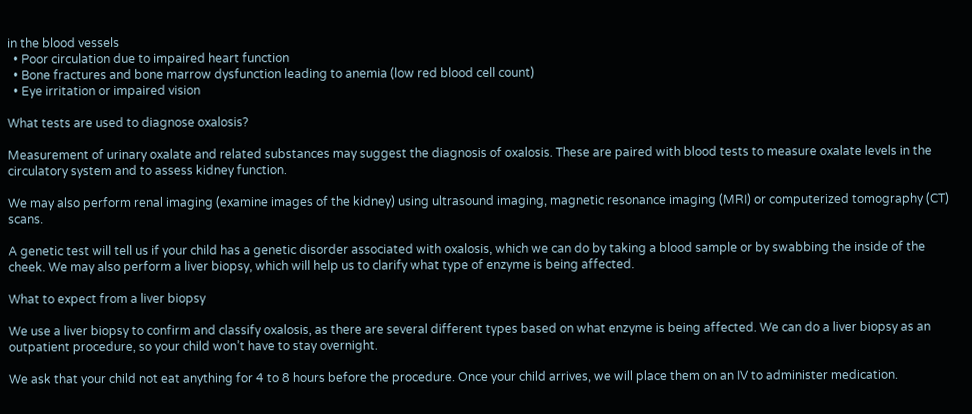in the blood vessels
  • Poor circulation due to impaired heart function
  • Bone fractures and bone marrow dysfunction leading to anemia (low red blood cell count)
  • Eye irritation or impaired vision

What tests are used to diagnose oxalosis?

Measurement of urinary oxalate and related substances may suggest the diagnosis of oxalosis. These are paired with blood tests to measure oxalate levels in the circulatory system and to assess kidney function.

We may also perform renal imaging (examine images of the kidney) using ultrasound imaging, magnetic resonance imaging (MRI) or computerized tomography (CT) scans.

A genetic test will tell us if your child has a genetic disorder associated with oxalosis, which we can do by taking a blood sample or by swabbing the inside of the cheek. We may also perform a liver biopsy, which will help us to clarify what type of enzyme is being affected.

What to expect from a liver biopsy

We use a liver biopsy to confirm and classify oxalosis, as there are several different types based on what enzyme is being affected. We can do a liver biopsy as an outpatient procedure, so your child won’t have to stay overnight.

We ask that your child not eat anything for 4 to 8 hours before the procedure. Once your child arrives, we will place them on an IV to administer medication.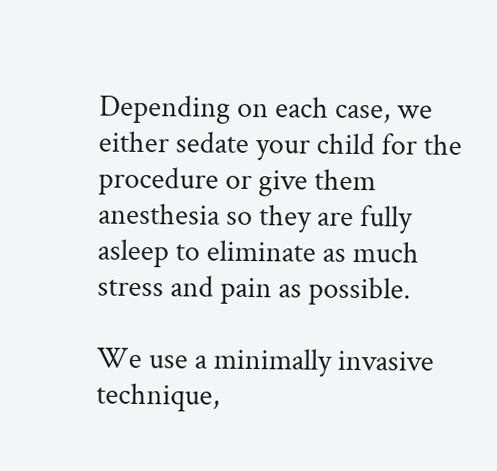Depending on each case, we either sedate your child for the procedure or give them anesthesia so they are fully asleep to eliminate as much stress and pain as possible.

We use a minimally invasive technique,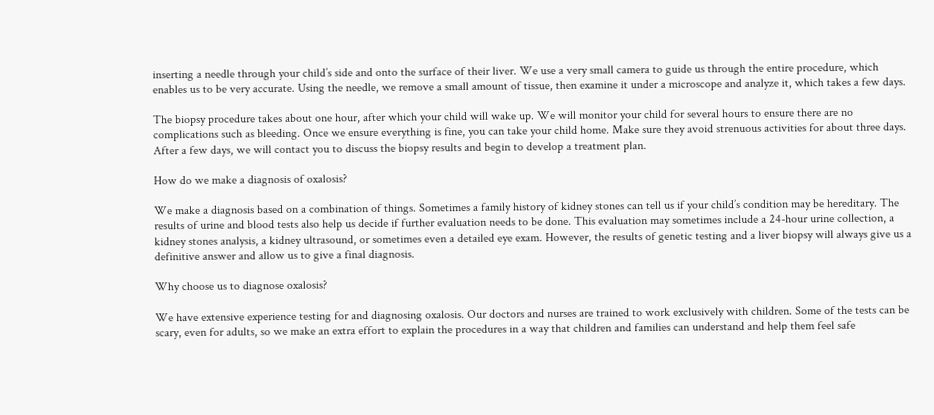inserting a needle through your child’s side and onto the surface of their liver. We use a very small camera to guide us through the entire procedure, which enables us to be very accurate. Using the needle, we remove a small amount of tissue, then examine it under a microscope and analyze it, which takes a few days.

The biopsy procedure takes about one hour, after which your child will wake up. We will monitor your child for several hours to ensure there are no complications such as bleeding. Once we ensure everything is fine, you can take your child home. Make sure they avoid strenuous activities for about three days. After a few days, we will contact you to discuss the biopsy results and begin to develop a treatment plan.

How do we make a diagnosis of oxalosis?

We make a diagnosis based on a combination of things. Sometimes a family history of kidney stones can tell us if your child’s condition may be hereditary. The results of urine and blood tests also help us decide if further evaluation needs to be done. This evaluation may sometimes include a 24-hour urine collection, a kidney stones analysis, a kidney ultrasound, or sometimes even a detailed eye exam. However, the results of genetic testing and a liver biopsy will always give us a definitive answer and allow us to give a final diagnosis.

Why choose us to diagnose oxalosis?

We have extensive experience testing for and diagnosing oxalosis. Our doctors and nurses are trained to work exclusively with children. Some of the tests can be scary, even for adults, so we make an extra effort to explain the procedures in a way that children and families can understand and help them feel safe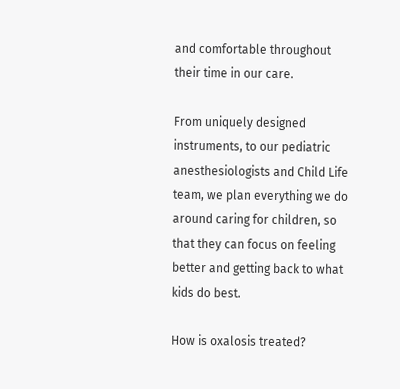and comfortable throughout their time in our care.

From uniquely designed instruments, to our pediatric anesthesiologists and Child Life team, we plan everything we do around caring for children, so that they can focus on feeling better and getting back to what kids do best.

How is oxalosis treated?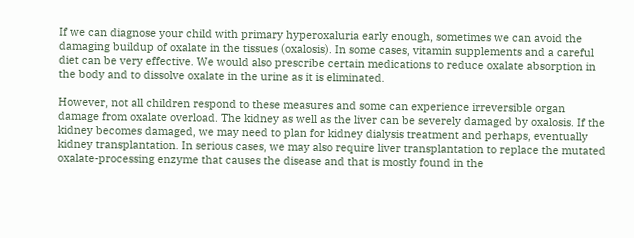If we can diagnose your child with primary hyperoxaluria early enough, sometimes we can avoid the damaging buildup of oxalate in the tissues (oxalosis). In some cases, vitamin supplements and a careful diet can be very effective. We would also prescribe certain medications to reduce oxalate absorption in the body and to dissolve oxalate in the urine as it is eliminated.

However, not all children respond to these measures and some can experience irreversible organ damage from oxalate overload. The kidney as well as the liver can be severely damaged by oxalosis. If the kidney becomes damaged, we may need to plan for kidney dialysis treatment and perhaps, eventually kidney transplantation. In serious cases, we may also require liver transplantation to replace the mutated oxalate-processing enzyme that causes the disease and that is mostly found in the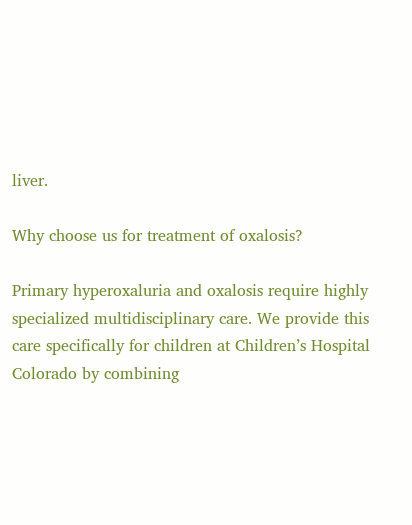liver.

Why choose us for treatment of oxalosis?

Primary hyperoxaluria and oxalosis require highly specialized multidisciplinary care. We provide this care specifically for children at Children’s Hospital Colorado by combining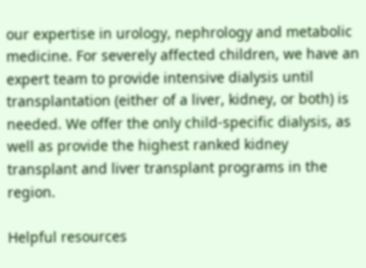our expertise in urology, nephrology and metabolic medicine. For severely affected children, we have an expert team to provide intensive dialysis until transplantation (either of a liver, kidney, or both) is needed. We offer the only child-specific dialysis, as well as provide the highest ranked kidney transplant and liver transplant programs in the region.

Helpful resources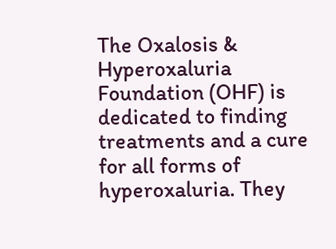The Oxalosis & Hyperoxaluria Foundation (OHF) is dedicated to finding treatments and a cure for all forms of hyperoxaluria. They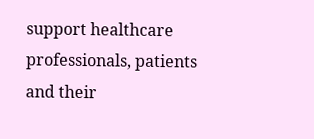support healthcare professionals, patients and their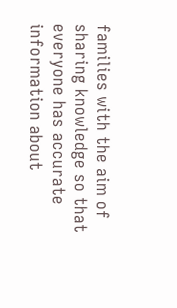families with the aim of sharing knowledge so that everyone has accurate information about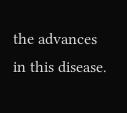the advances in this disease.